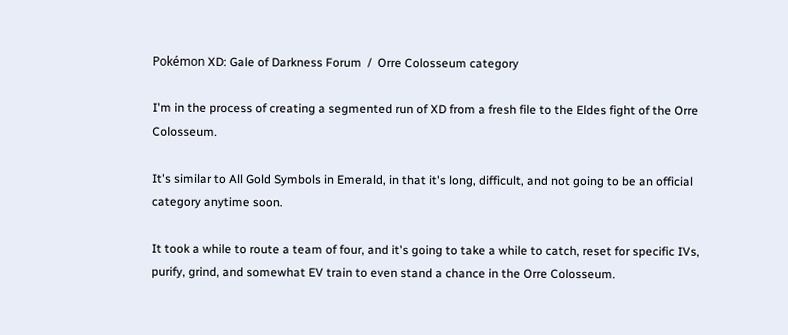Pokémon XD: Gale of Darkness Forum  /  Orre Colosseum category

I'm in the process of creating a segmented run of XD from a fresh file to the Eldes fight of the Orre Colosseum.

It's similar to All Gold Symbols in Emerald, in that it's long, difficult, and not going to be an official category anytime soon.

It took a while to route a team of four, and it's going to take a while to catch, reset for specific IVs, purify, grind, and somewhat EV train to even stand a chance in the Orre Colosseum.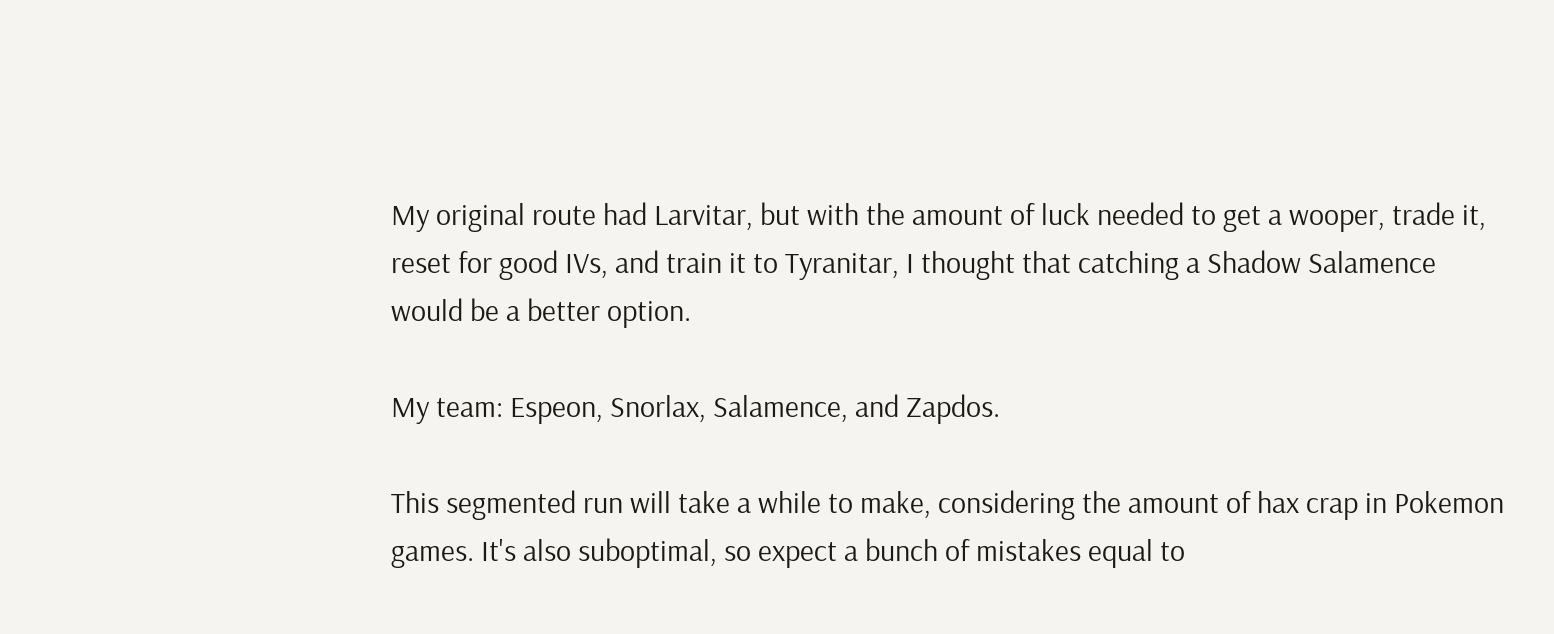My original route had Larvitar, but with the amount of luck needed to get a wooper, trade it, reset for good IVs, and train it to Tyranitar, I thought that catching a Shadow Salamence would be a better option.

My team: Espeon, Snorlax, Salamence, and Zapdos.

This segmented run will take a while to make, considering the amount of hax crap in Pokemon games. It's also suboptimal, so expect a bunch of mistakes equal to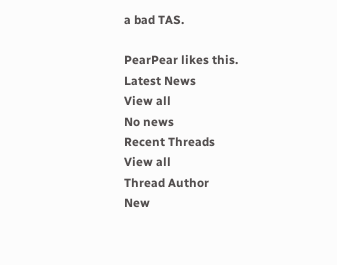a bad TAS.

PearPear likes this.
Latest News
View all
No news
Recent Threads
View all
Thread Author
New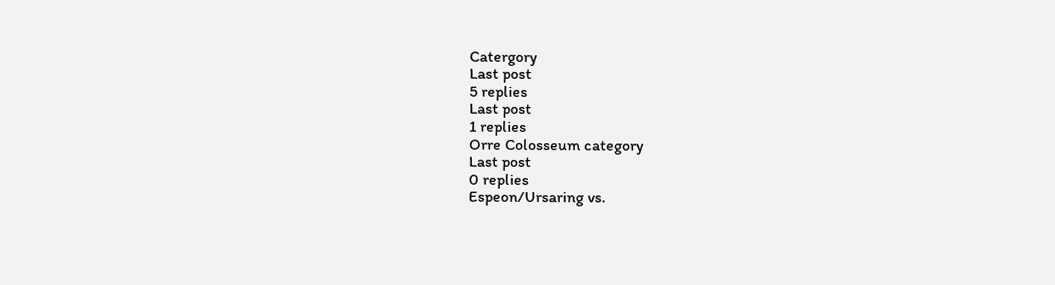Catergory
Last post
5 replies
Last post
1 replies
Orre Colosseum category
Last post
0 replies
Espeon/Ursaring vs.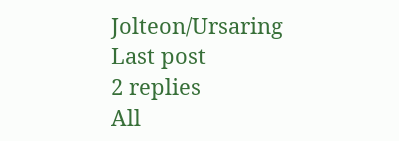Jolteon/Ursaring
Last post
2 replies
All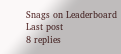Snags on Leaderboard
Last post
8 replies